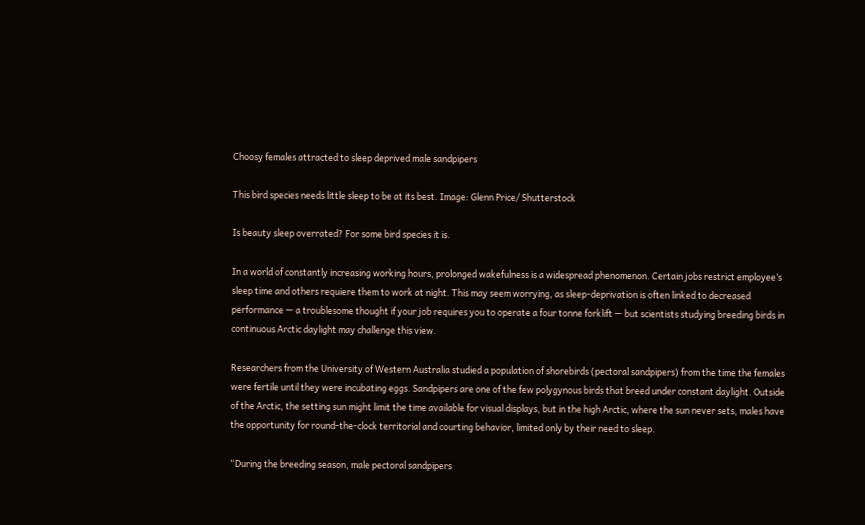Choosy females attracted to sleep deprived male sandpipers

This bird species needs little sleep to be at its best. Image: Glenn Price/ Shutterstock

Is beauty sleep overrated? For some bird species it is.

In a world of constantly increasing working hours, prolonged wakefulness is a widespread phenomenon. Certain jobs restrict employee’s sleep time and others requiere them to work at night. This may seem worrying, as sleep-deprivation is often linked to decreased performance — a troublesome thought if your job requires you to operate a four tonne forklift — but scientists studying breeding birds in continuous Arctic daylight may challenge this view.

Researchers from the University of Western Australia studied a population of shorebirds (pectoral sandpipers) from the time the females were fertile until they were incubating eggs. Sandpipers are one of the few polygynous birds that breed under constant daylight. Outside of the Arctic, the setting sun might limit the time available for visual displays, but in the high Arctic, where the sun never sets, males have the opportunity for round-the-clock territorial and courting behavior, limited only by their need to sleep.

“During the breeding season, male pectoral sandpipers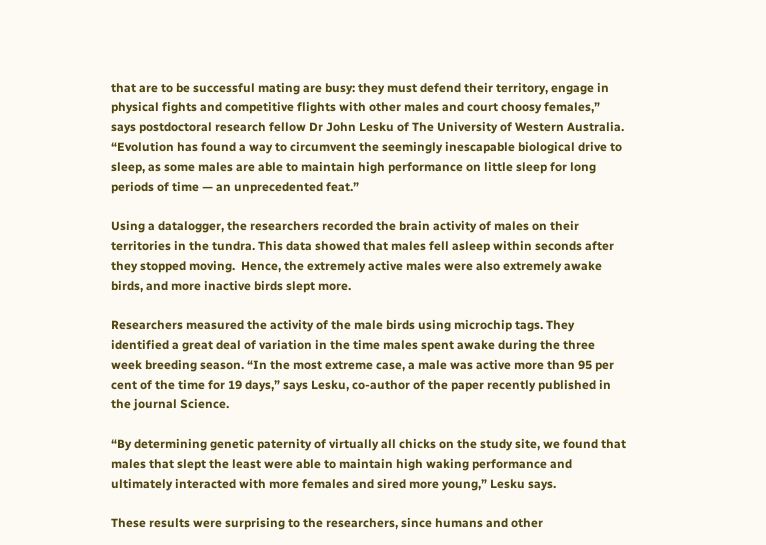that are to be successful mating are busy: they must defend their territory, engage in physical fights and competitive flights with other males and court choosy females,” says postdoctoral research fellow Dr John Lesku of The University of Western Australia. “Evolution has found a way to circumvent the seemingly inescapable biological drive to sleep, as some males are able to maintain high performance on little sleep for long periods of time — an unprecedented feat.”

Using a datalogger, the researchers recorded the brain activity of males on their territories in the tundra. This data showed that males fell asleep within seconds after they stopped moving.  Hence, the extremely active males were also extremely awake birds, and more inactive birds slept more.

Researchers measured the activity of the male birds using microchip tags. They identified a great deal of variation in the time males spent awake during the three week breeding season. “In the most extreme case, a male was active more than 95 per cent of the time for 19 days,” says Lesku, co-author of the paper recently published in the journal Science.

“By determining genetic paternity of virtually all chicks on the study site, we found that males that slept the least were able to maintain high waking performance and ultimately interacted with more females and sired more young,” Lesku says.

These results were surprising to the researchers, since humans and other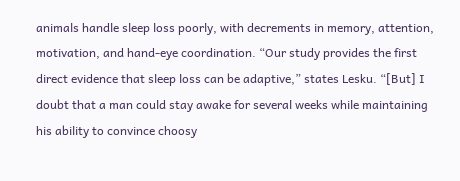animals handle sleep loss poorly, with decrements in memory, attention, motivation, and hand-eye coordination. “Our study provides the first direct evidence that sleep loss can be adaptive,” states Lesku. “[But] I doubt that a man could stay awake for several weeks while maintaining his ability to convince choosy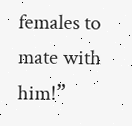females to mate with him!”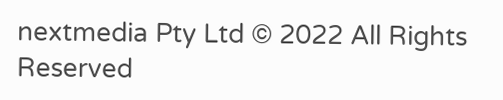nextmedia Pty Ltd © 2022 All Rights Reserved